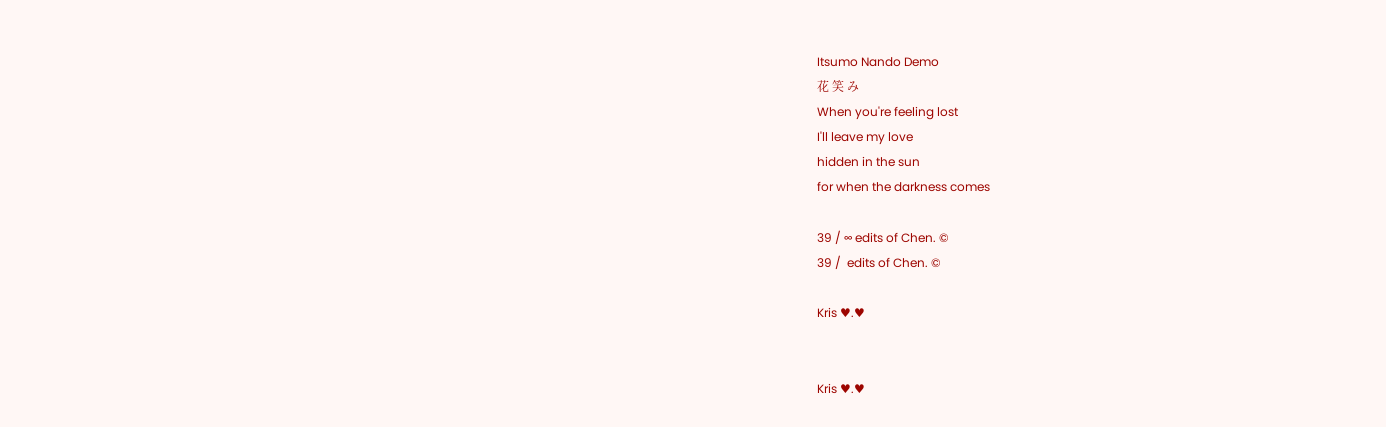Itsumo Nando Demo
花 笑 み
When you're feeling lost
I'll leave my love
hidden in the sun
for when the darkness comes

39 / ∞ edits of Chen. ©
39 /  edits of Chen. ©

Kris ♥.♥


Kris ♥.♥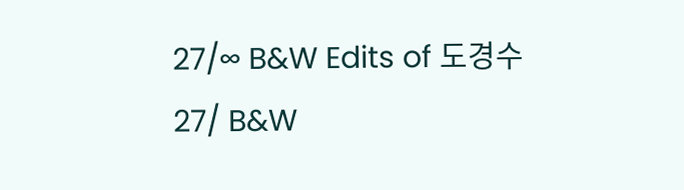27/∞ B&W Edits of 도경수
27/ B&W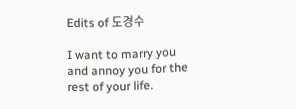Edits of 도경수

I want to marry you and annoy you for the rest of your life.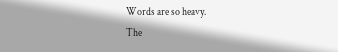Words are so heavy.
The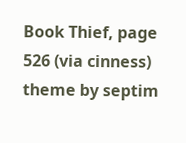Book Thief, page 526 (via cinness)
theme by septim